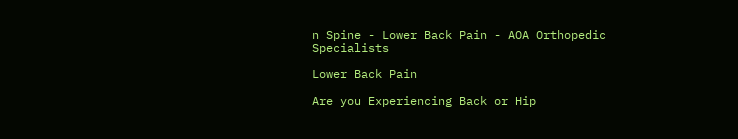n Spine - Lower Back Pain - AOA Orthopedic Specialists

Lower Back Pain

Are you Experiencing Back or Hip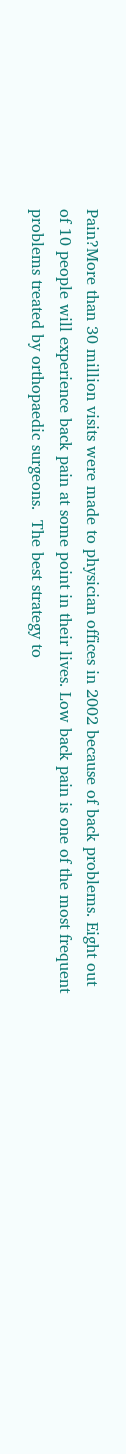Pain?More than 30 million visits were made to physician offices in 2002 because of back problems. Eight out of 10 people will experience back pain at some point in their lives. Low back pain is one of the most frequent problems treated by orthopaedic surgeons.  The best strategy to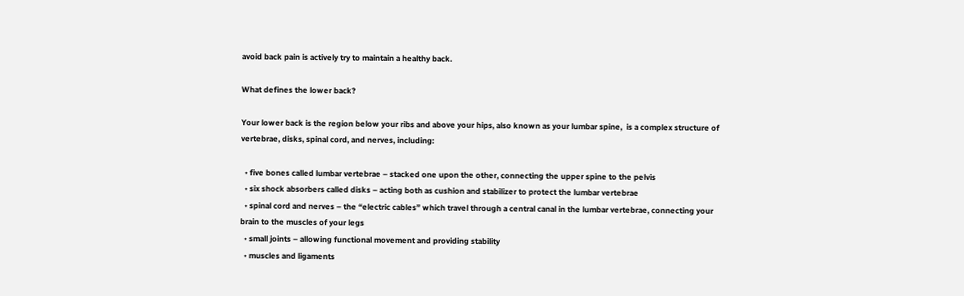avoid back pain is actively try to maintain a healthy back.

What defines the lower back?

Your lower back is the region below your ribs and above your hips, also known as your lumbar spine,  is a complex structure of vertebrae, disks, spinal cord, and nerves, including:

  • five bones called lumbar vertebrae – stacked one upon the other, connecting the upper spine to the pelvis
  • six shock absorbers called disks – acting both as cushion and stabilizer to protect the lumbar vertebrae
  • spinal cord and nerves – the “electric cables” which travel through a central canal in the lumbar vertebrae, connecting your brain to the muscles of your legs
  • small joints – allowing functional movement and providing stability
  • muscles and ligaments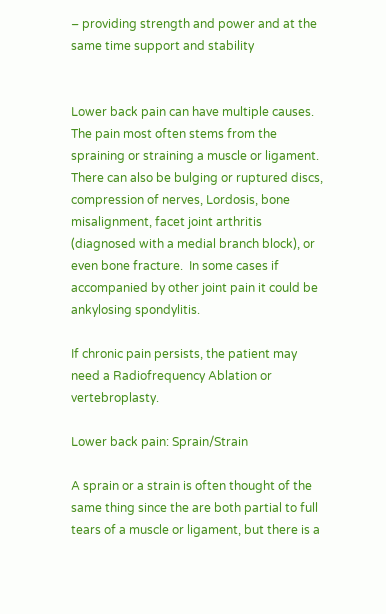– providing strength and power and at the same time support and stability


Lower back pain can have multiple causes.  The pain most often stems from the spraining or straining a muscle or ligament. There can also be bulging or ruptured discs, compression of nerves, Lordosis, bone misalignment, facet joint arthritis (diagnosed with a medial branch block), or even bone fracture.  In some cases if accompanied by other joint pain it could be ankylosing spondylitis.

If chronic pain persists, the patient may need a Radiofrequency Ablation or vertebroplasty.

Lower back pain: Sprain/Strain

A sprain or a strain is often thought of the same thing since the are both partial to full tears of a muscle or ligament, but there is a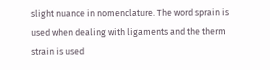slight nuance in nomenclature. The word sprain is used when dealing with ligaments and the therm strain is used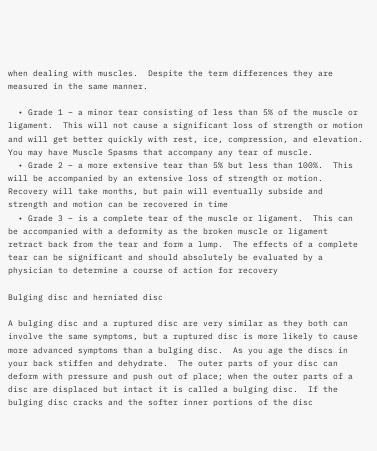when dealing with muscles.  Despite the term differences they are measured in the same manner.

  • Grade 1 – a minor tear consisting of less than 5% of the muscle or ligament.  This will not cause a significant loss of strength or motion and will get better quickly with rest, ice, compression, and elevation.  You may have Muscle Spasms that accompany any tear of muscle.
  • Grade 2 – a more extensive tear than 5% but less than 100%.  This will be accompanied by an extensive loss of strength or motion. Recovery will take months, but pain will eventually subside and strength and motion can be recovered in time
  • Grade 3 – is a complete tear of the muscle or ligament.  This can be accompanied with a deformity as the broken muscle or ligament retract back from the tear and form a lump.  The effects of a complete tear can be significant and should absolutely be evaluated by a physician to determine a course of action for recovery

Bulging disc and herniated disc

A bulging disc and a ruptured disc are very similar as they both can involve the same symptoms, but a ruptured disc is more likely to cause more advanced symptoms than a bulging disc.  As you age the discs in your back stiffen and dehydrate.  The outer parts of your disc can deform with pressure and push out of place; when the outer parts of a disc are displaced but intact it is called a bulging disc.  If the bulging disc cracks and the softer inner portions of the disc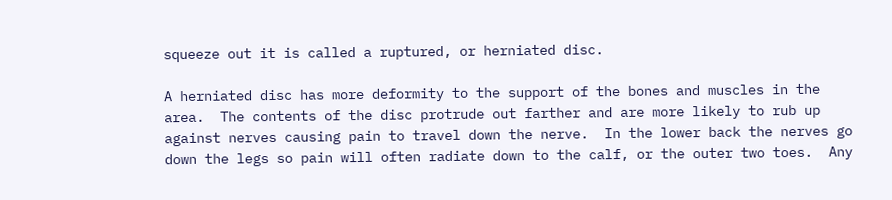squeeze out it is called a ruptured, or herniated disc.

A herniated disc has more deformity to the support of the bones and muscles in the area.  The contents of the disc protrude out farther and are more likely to rub up against nerves causing pain to travel down the nerve.  In the lower back the nerves go down the legs so pain will often radiate down to the calf, or the outer two toes.  Any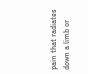pain that radiates down a limb or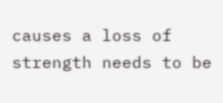causes a loss of strength needs to be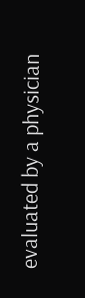evaluated by a physician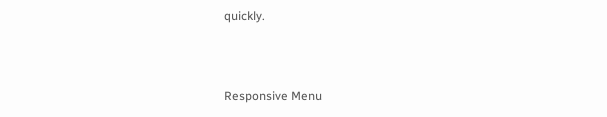quickly.



Responsive Menu